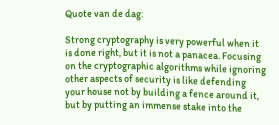Quote van de dag:

Strong cryptography is very powerful when it is done right, but it is not a panacea. Focusing on the cryptographic algorithms while ignoring other aspects of security is like defending your house not by building a fence around it, but by putting an immense stake into the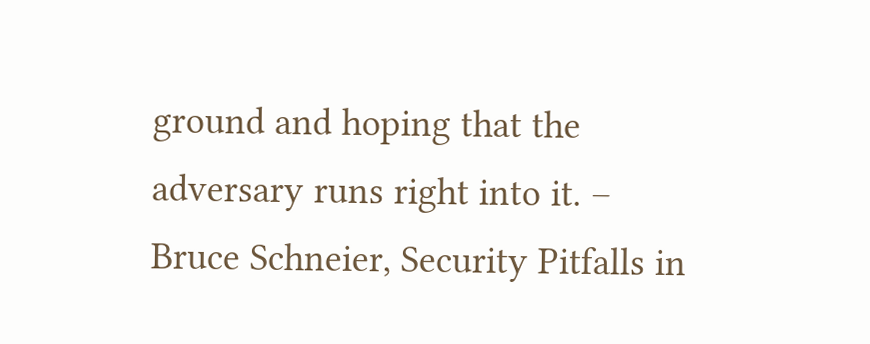ground and hoping that the adversary runs right into it. – Bruce Schneier, Security Pitfalls in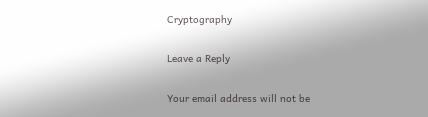Cryptography

Leave a Reply

Your email address will not be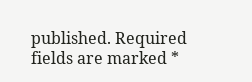published. Required fields are marked *